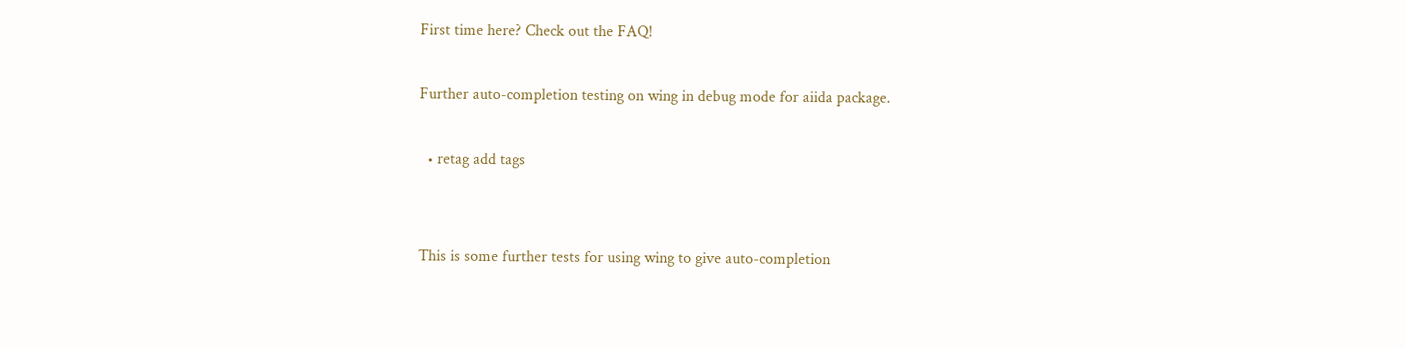First time here? Check out the FAQ!

Further auto-completion testing on wing in debug mode for aiida package.

  • retag add tags


This is some further tests for using wing to give auto-completion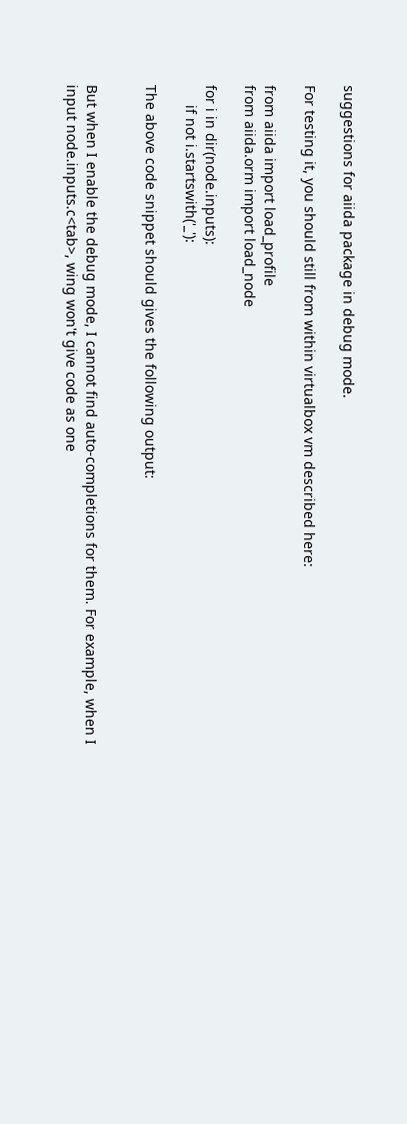suggestions for aiida package in debug mode.

For testing it, you should still from within virtualbox vm described here:

from aiida import load_profile
from aiida.orm import load_node

for i in dir(node.inputs):
     if not i.startswith('_'):

The above code snippet should gives the following output:


But when I enable the debug mode, I cannot find auto-completions for them. For example, when I input node.inputs.c<tab>, wing won't give code as one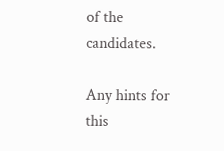of the candidates.

Any hints for this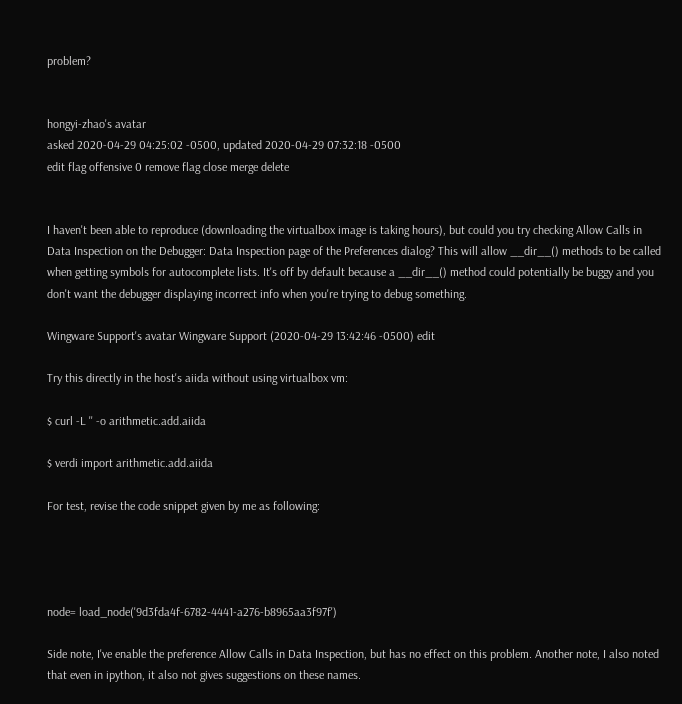problem?


hongyi-zhao's avatar
asked 2020-04-29 04:25:02 -0500, updated 2020-04-29 07:32:18 -0500
edit flag offensive 0 remove flag close merge delete


I haven't been able to reproduce (downloading the virtualbox image is taking hours), but could you try checking Allow Calls in Data Inspection on the Debugger: Data Inspection page of the Preferences dialog? This will allow __dir__() methods to be called when getting symbols for autocomplete lists. It's off by default because a __dir__() method could potentially be buggy and you don't want the debugger displaying incorrect info when you're trying to debug something.

Wingware Support's avatar Wingware Support (2020-04-29 13:42:46 -0500) edit

Try this directly in the host's aiida without using virtualbox vm:

$ curl -L '' -o arithmetic.add.aiida

$ verdi import arithmetic.add.aiida

For test, revise the code snippet given by me as following:




node= load_node('9d3fda4f-6782-4441-a276-b8965aa3f97f')

Side note, I've enable the preference Allow Calls in Data Inspection, but has no effect on this problem. Another note, I also noted that even in ipython, it also not gives suggestions on these names.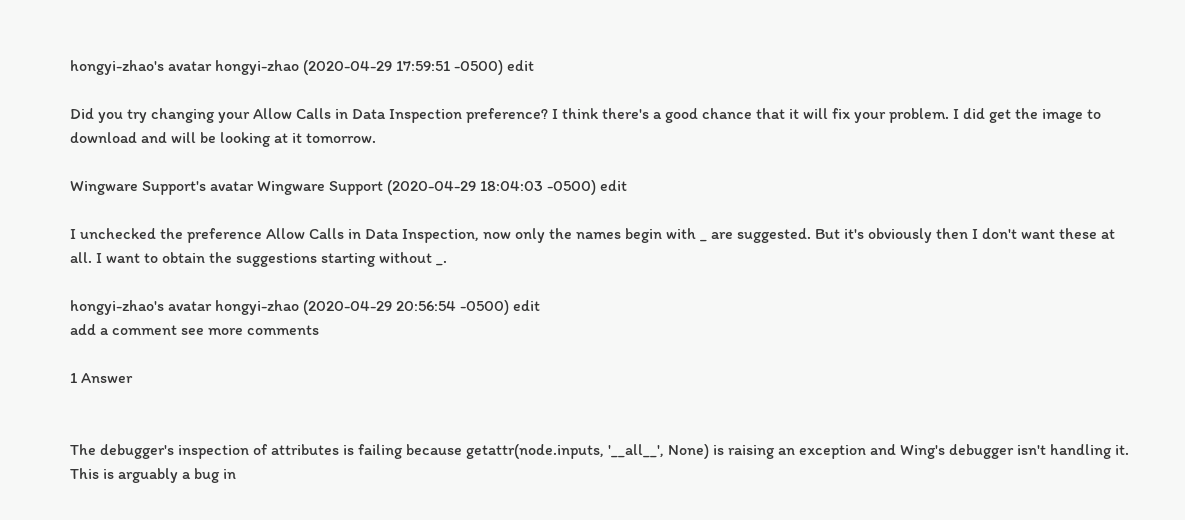hongyi-zhao's avatar hongyi-zhao (2020-04-29 17:59:51 -0500) edit

Did you try changing your Allow Calls in Data Inspection preference? I think there's a good chance that it will fix your problem. I did get the image to download and will be looking at it tomorrow.

Wingware Support's avatar Wingware Support (2020-04-29 18:04:03 -0500) edit

I unchecked the preference Allow Calls in Data Inspection, now only the names begin with _ are suggested. But it's obviously then I don't want these at all. I want to obtain the suggestions starting without _.

hongyi-zhao's avatar hongyi-zhao (2020-04-29 20:56:54 -0500) edit
add a comment see more comments

1 Answer


The debugger's inspection of attributes is failing because getattr(node.inputs, '__all__', None) is raising an exception and Wing's debugger isn't handling it. This is arguably a bug in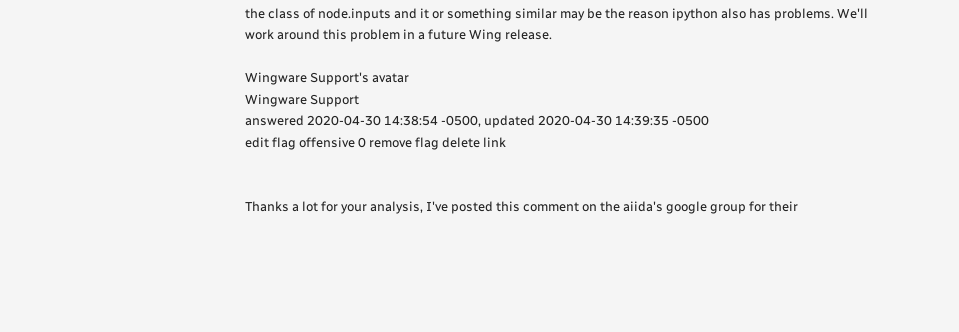the class of node.inputs and it or something similar may be the reason ipython also has problems. We'll work around this problem in a future Wing release.

Wingware Support's avatar
Wingware Support
answered 2020-04-30 14:38:54 -0500, updated 2020-04-30 14:39:35 -0500
edit flag offensive 0 remove flag delete link


Thanks a lot for your analysis, I've posted this comment on the aiida's google group for their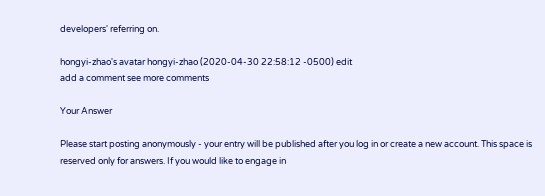developers' referring on.

hongyi-zhao's avatar hongyi-zhao (2020-04-30 22:58:12 -0500) edit
add a comment see more comments

Your Answer

Please start posting anonymously - your entry will be published after you log in or create a new account. This space is reserved only for answers. If you would like to engage in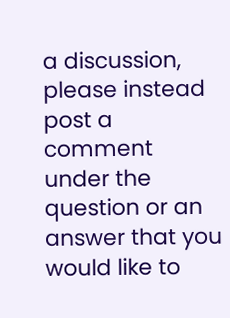a discussion, please instead post a comment under the question or an answer that you would like to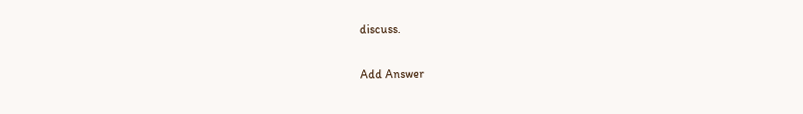discuss.

Add Answer